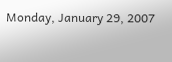Monday, January 29, 2007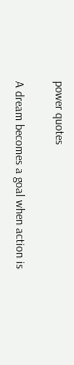power quotes

A dream becomes a goal when action is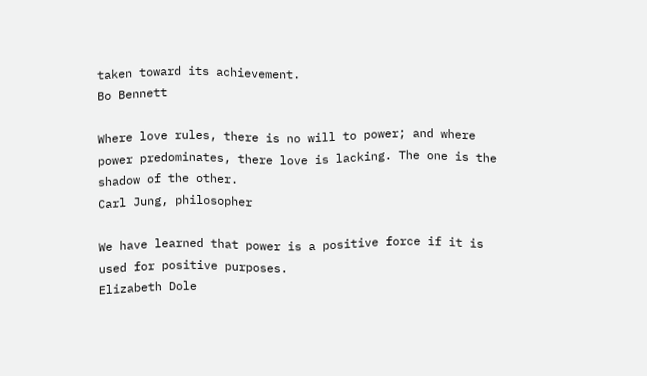taken toward its achievement.
Bo Bennett

Where love rules, there is no will to power; and where power predominates, there love is lacking. The one is the shadow of the other.
Carl Jung, philosopher

We have learned that power is a positive force if it is used for positive purposes.
Elizabeth Dole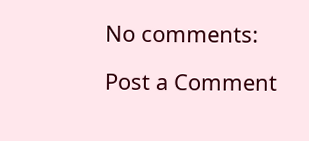No comments:

Post a Comment